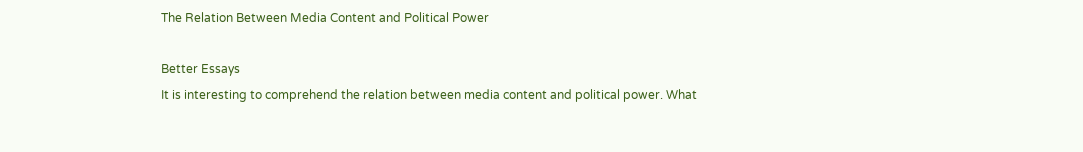The Relation Between Media Content and Political Power

Better Essays
It is interesting to comprehend the relation between media content and political power. What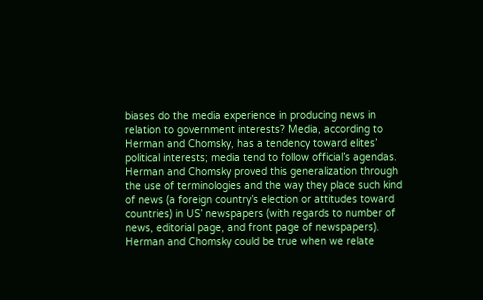biases do the media experience in producing news in relation to government interests? Media, according to Herman and Chomsky, has a tendency toward elites’ political interests; media tend to follow official’s agendas. Herman and Chomsky proved this generalization through the use of terminologies and the way they place such kind of news (a foreign country’s election or attitudes toward countries) in US’ newspapers (with regards to number of news, editorial page, and front page of newspapers). Herman and Chomsky could be true when we relate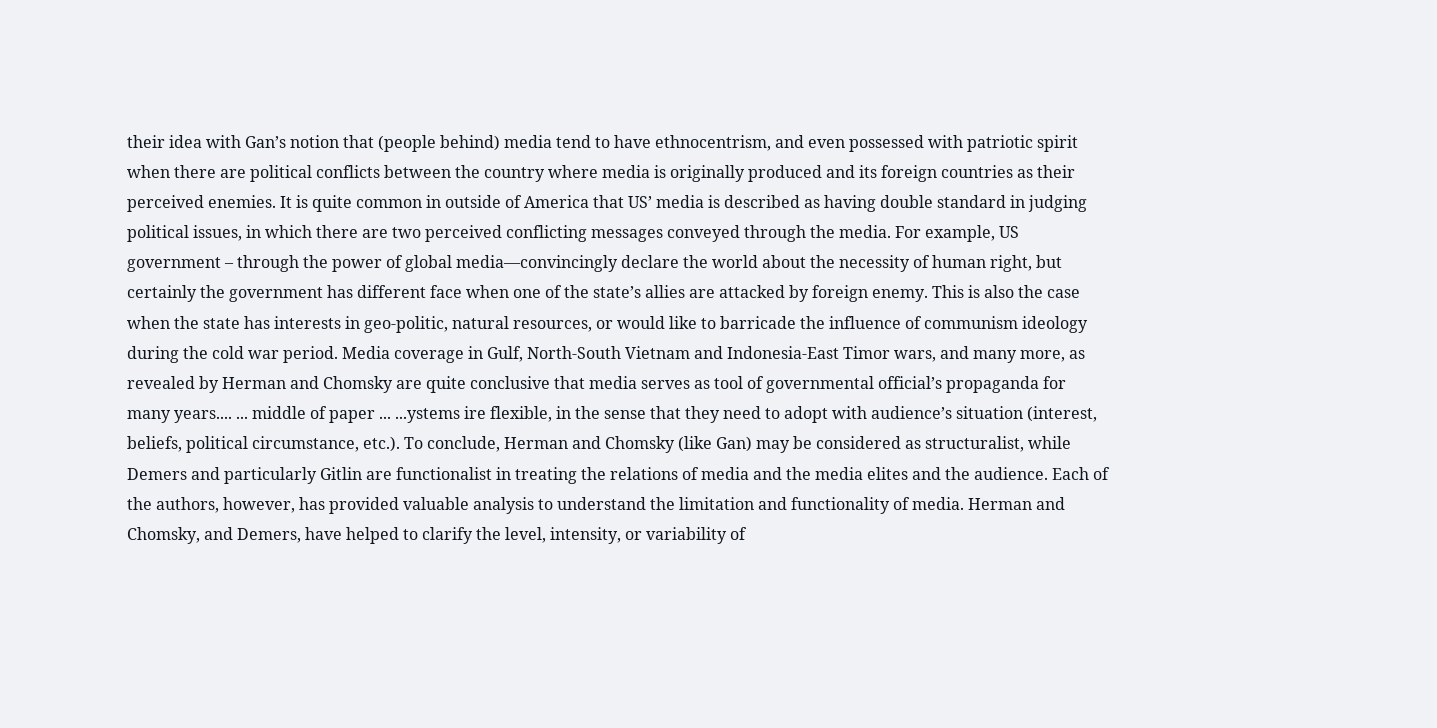their idea with Gan’s notion that (people behind) media tend to have ethnocentrism, and even possessed with patriotic spirit when there are political conflicts between the country where media is originally produced and its foreign countries as their perceived enemies. It is quite common in outside of America that US’ media is described as having double standard in judging political issues, in which there are two perceived conflicting messages conveyed through the media. For example, US government – through the power of global media—convincingly declare the world about the necessity of human right, but certainly the government has different face when one of the state’s allies are attacked by foreign enemy. This is also the case when the state has interests in geo-politic, natural resources, or would like to barricade the influence of communism ideology during the cold war period. Media coverage in Gulf, North-South Vietnam and Indonesia-East Timor wars, and many more, as revealed by Herman and Chomsky are quite conclusive that media serves as tool of governmental official’s propaganda for many years.... ... middle of paper ... ...ystems ire flexible, in the sense that they need to adopt with audience’s situation (interest, beliefs, political circumstance, etc.). To conclude, Herman and Chomsky (like Gan) may be considered as structuralist, while Demers and particularly Gitlin are functionalist in treating the relations of media and the media elites and the audience. Each of the authors, however, has provided valuable analysis to understand the limitation and functionality of media. Herman and Chomsky, and Demers, have helped to clarify the level, intensity, or variability of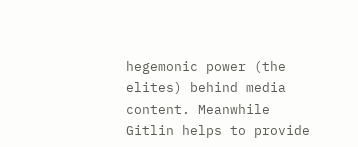hegemonic power (the elites) behind media content. Meanwhile Gitlin helps to provide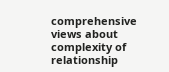comprehensive views about complexity of relationship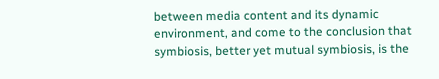between media content and its dynamic environment, and come to the conclusion that symbiosis, better yet mutual symbiosis, is the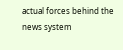actual forces behind the news system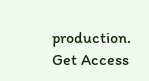production.
Get Access